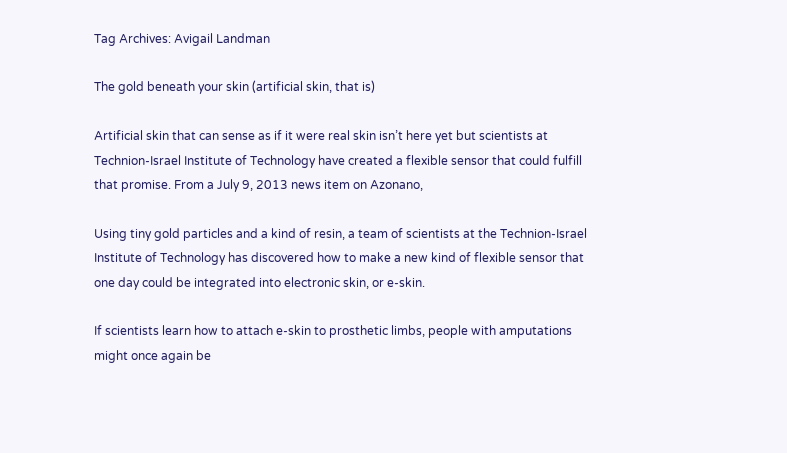Tag Archives: Avigail Landman

The gold beneath your skin (artificial skin, that is)

Artificial skin that can sense as if it were real skin isn’t here yet but scientists at Technion-Israel Institute of Technology have created a flexible sensor that could fulfill that promise. From a July 9, 2013 news item on Azonano,

Using tiny gold particles and a kind of resin, a team of scientists at the Technion-Israel Institute of Technology has discovered how to make a new kind of flexible sensor that one day could be integrated into electronic skin, or e-skin.

If scientists learn how to attach e-skin to prosthetic limbs, people with amputations might once again be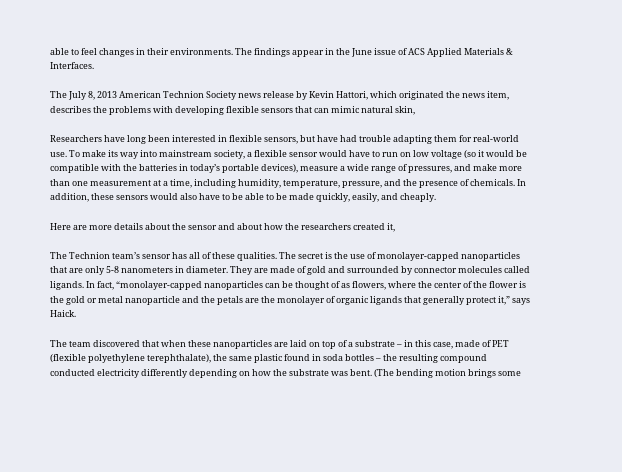able to feel changes in their environments. The findings appear in the June issue of ACS Applied Materials & Interfaces.

The July 8, 2013 American Technion Society news release by Kevin Hattori, which originated the news item, describes the problems with developing flexible sensors that can mimic natural skin,

Researchers have long been interested in flexible sensors, but have had trouble adapting them for real-world use. To make its way into mainstream society, a flexible sensor would have to run on low voltage (so it would be compatible with the batteries in today’s portable devices), measure a wide range of pressures, and make more than one measurement at a time, including humidity, temperature, pressure, and the presence of chemicals. In addition, these sensors would also have to be able to be made quickly, easily, and cheaply.

Here are more details about the sensor and about how the researchers created it,

The Technion team’s sensor has all of these qualities. The secret is the use of monolayer-capped nanoparticles that are only 5-8 nanometers in diameter. They are made of gold and surrounded by connector molecules called ligands. In fact, “monolayer-capped nanoparticles can be thought of as flowers, where the center of the flower is the gold or metal nanoparticle and the petals are the monolayer of organic ligands that generally protect it,” says Haick.

The team discovered that when these nanoparticles are laid on top of a substrate – in this case, made of PET (flexible polyethylene terephthalate), the same plastic found in soda bottles – the resulting compound conducted electricity differently depending on how the substrate was bent. (The bending motion brings some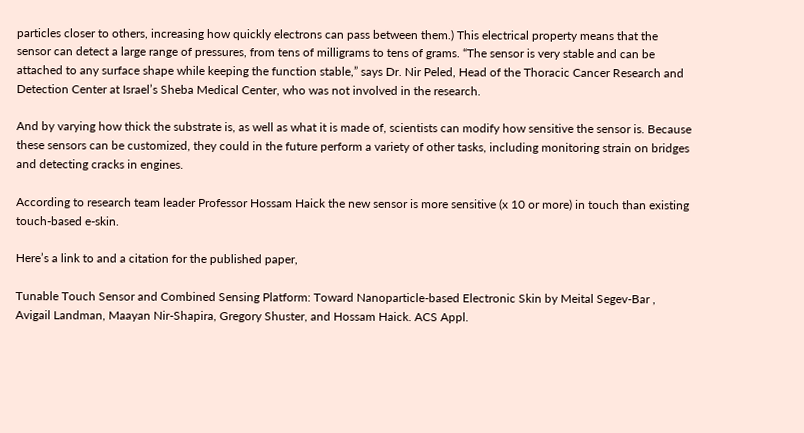particles closer to others, increasing how quickly electrons can pass between them.) This electrical property means that the sensor can detect a large range of pressures, from tens of milligrams to tens of grams. “The sensor is very stable and can be attached to any surface shape while keeping the function stable,” says Dr. Nir Peled, Head of the Thoracic Cancer Research and Detection Center at Israel’s Sheba Medical Center, who was not involved in the research.

And by varying how thick the substrate is, as well as what it is made of, scientists can modify how sensitive the sensor is. Because these sensors can be customized, they could in the future perform a variety of other tasks, including monitoring strain on bridges and detecting cracks in engines.

According to research team leader Professor Hossam Haick the new sensor is more sensitive (x 10 or more) in touch than existing touch-based e-skin.

Here’s a link to and a citation for the published paper,

Tunable Touch Sensor and Combined Sensing Platform: Toward Nanoparticle-based Electronic Skin by Meital Segev-Bar , Avigail Landman, Maayan Nir-Shapira, Gregory Shuster, and Hossam Haick. ACS Appl.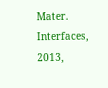Mater. Interfaces, 2013,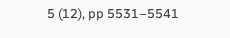5 (12), pp 5531–5541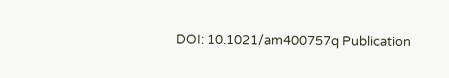DOI: 10.1021/am400757q Publication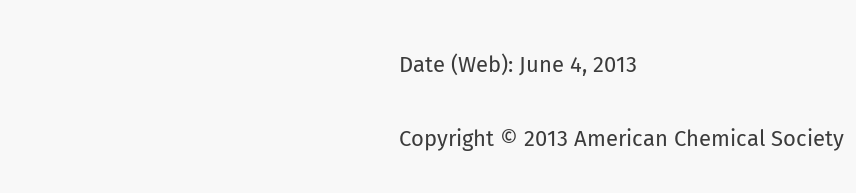Date (Web): June 4, 2013

Copyright © 2013 American Chemical Society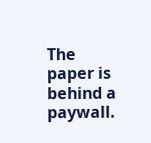The paper is behind a paywall.